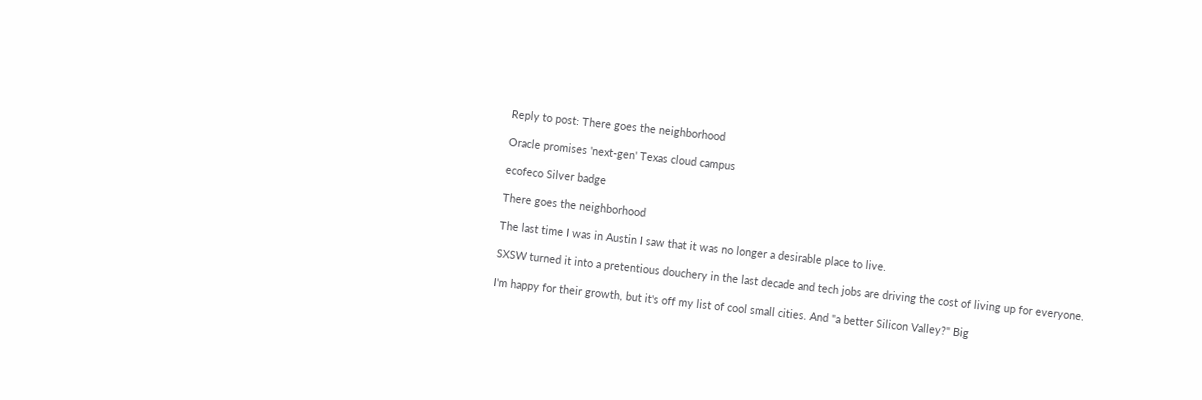Reply to post: There goes the neighborhood

Oracle promises 'next-gen' Texas cloud campus

ecofeco Silver badge

There goes the neighborhood

The last time I was in Austin I saw that it was no longer a desirable place to live.

SXSW turned it into a pretentious douchery in the last decade and tech jobs are driving the cost of living up for everyone.

I'm happy for their growth, but it's off my list of cool small cities. And "a better Silicon Valley?" Big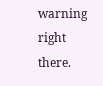warning right there.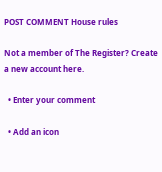POST COMMENT House rules

Not a member of The Register? Create a new account here.

  • Enter your comment

  • Add an icon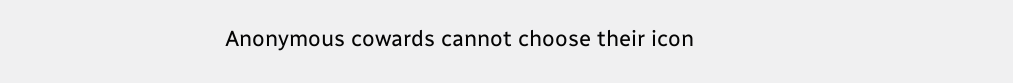Anonymous cowards cannot choose their icon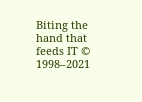Biting the hand that feeds IT © 1998–2021